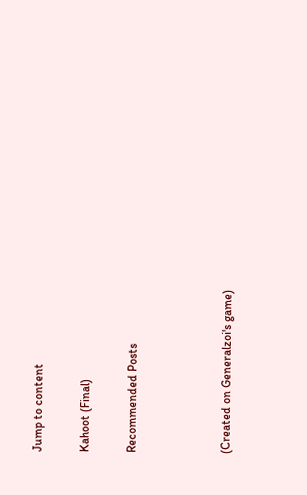Jump to content

Kahoot (Final)

Recommended Posts



(Created on Generalzoi's game)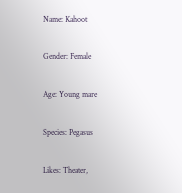Name: Kahoot


Gender: Female


Age: Young mare


Species: Pegasus


Likes: Theater,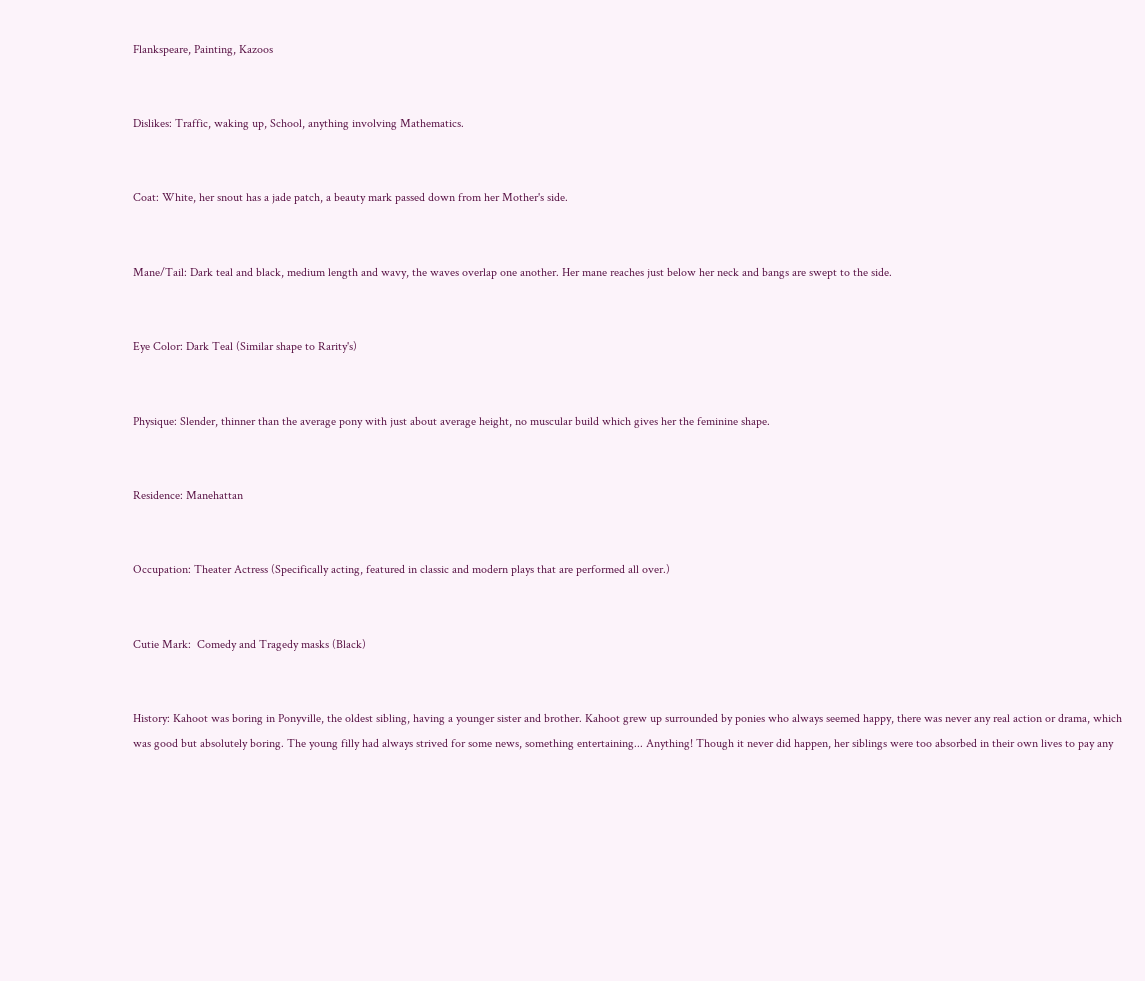Flankspeare, Painting, Kazoos


Dislikes: Traffic, waking up, School, anything involving Mathematics.


Coat: White, her snout has a jade patch, a beauty mark passed down from her Mother's side.


Mane/Tail: Dark teal and black, medium length and wavy, the waves overlap one another. Her mane reaches just below her neck and bangs are swept to the side.


Eye Color: Dark Teal (Similar shape to Rarity's)


Physique: Slender, thinner than the average pony with just about average height, no muscular build which gives her the feminine shape.


Residence: Manehattan


Occupation: Theater Actress (Specifically acting, featured in classic and modern plays that are performed all over.)


Cutie Mark:  Comedy and Tragedy masks (Black)


History: Kahoot was boring in Ponyville, the oldest sibling, having a younger sister and brother. Kahoot grew up surrounded by ponies who always seemed happy, there was never any real action or drama, which was good but absolutely boring. The young filly had always strived for some news, something entertaining... Anything! Though it never did happen, her siblings were too absorbed in their own lives to pay any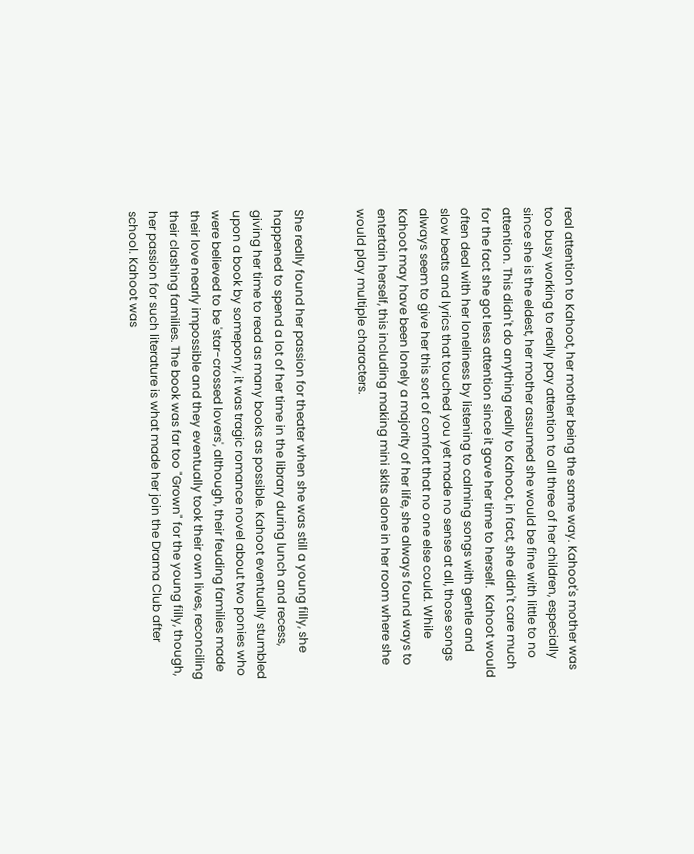real attention to Kahoot, her mother being the same way. Kahoot's mother was too busy working to really pay attention to all three of her children, especially since she is the eldest, her mother assumed she would be fine with little to no attention. This didn't do anything really to Kahoot, in fact, she didn't care much for the fact she got less attention since it gave her time to herself.  Kahoot would often deal with her loneliness by listening to calming songs with gentle and slow beats and lyrics that touched you yet made no sense at all, those songs always seem to give her this sort of comfort that no one else could. While Kahoot may have been lonely a majority of her life, she always found ways to entertain herself, this including making mini skits alone in her room where she would play multiple characters.


She really found her passion for theater when she was still a young filly, she happened to spend a lot of her time in the library during lunch and recess, giving her time to read as many books as possible. Kahoot eventually stumbled upon a book by somepony, it was tragic romance novel about two ponies who were believed to be 'star-crossed lovers', although, their feuding families made their love nearly impossible and they eventually took their own lives, reconciling their clashing families. The book was far too "Grown" for the young filly, though, her passion for such literature is what made her join the Drama Club after school. Kahoot was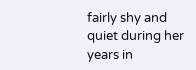fairly shy and quiet during her years in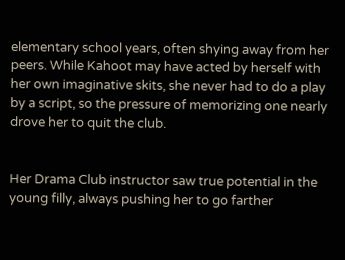elementary school years, often shying away from her peers. While Kahoot may have acted by herself with her own imaginative skits, she never had to do a play by a script, so the pressure of memorizing one nearly drove her to quit the club.


Her Drama Club instructor saw true potential in the young filly, always pushing her to go farther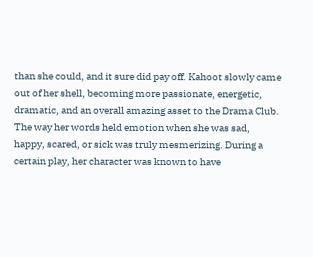than she could, and it sure did pay off. Kahoot slowly came out of her shell, becoming more passionate, energetic, dramatic, and an overall amazing asset to the Drama Club. The way her words held emotion when she was sad, happy, scared, or sick was truly mesmerizing. During a certain play, her character was known to have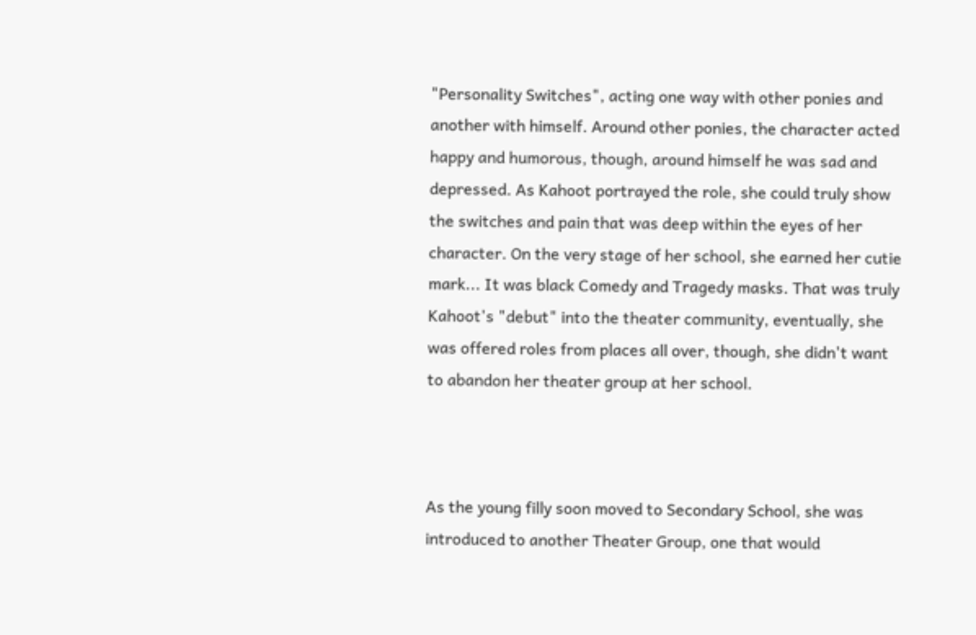"Personality Switches", acting one way with other ponies and another with himself. Around other ponies, the character acted happy and humorous, though, around himself he was sad and depressed. As Kahoot portrayed the role, she could truly show the switches and pain that was deep within the eyes of her character. On the very stage of her school, she earned her cutie mark... It was black Comedy and Tragedy masks. That was truly Kahoot's "debut" into the theater community, eventually, she was offered roles from places all over, though, she didn't want to abandon her theater group at her school.



As the young filly soon moved to Secondary School, she was introduced to another Theater Group, one that would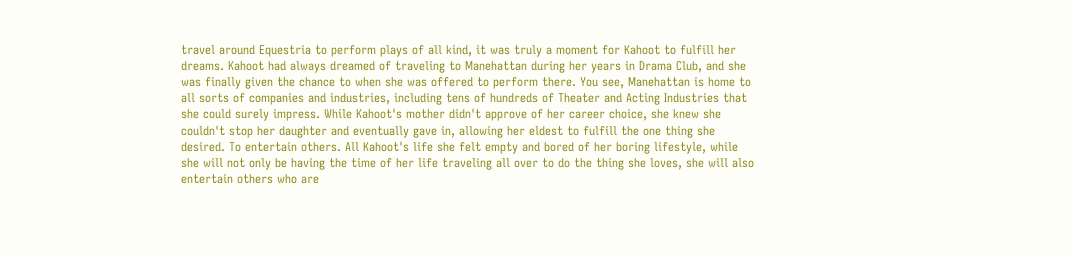travel around Equestria to perform plays of all kind, it was truly a moment for Kahoot to fulfill her dreams. Kahoot had always dreamed of traveling to Manehattan during her years in Drama Club, and she was finally given the chance to when she was offered to perform there. You see, Manehattan is home to all sorts of companies and industries, including tens of hundreds of Theater and Acting Industries that she could surely impress. While Kahoot's mother didn't approve of her career choice, she knew she couldn't stop her daughter and eventually gave in, allowing her eldest to fulfill the one thing she desired. To entertain others. All Kahoot's life she felt empty and bored of her boring lifestyle, while she will not only be having the time of her life traveling all over to do the thing she loves, she will also entertain others who are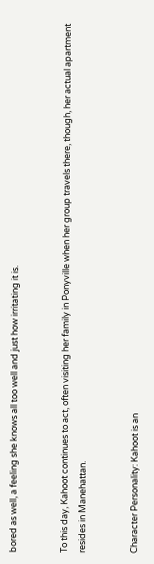bored as well, a feeling she knows all too well and just how irritating it is.


To this day, Kahoot continues to act, often visiting her family in Ponyville when her group travels there, though, her actual apartment resides in Manehattan.


Character Personality: Kahoot is an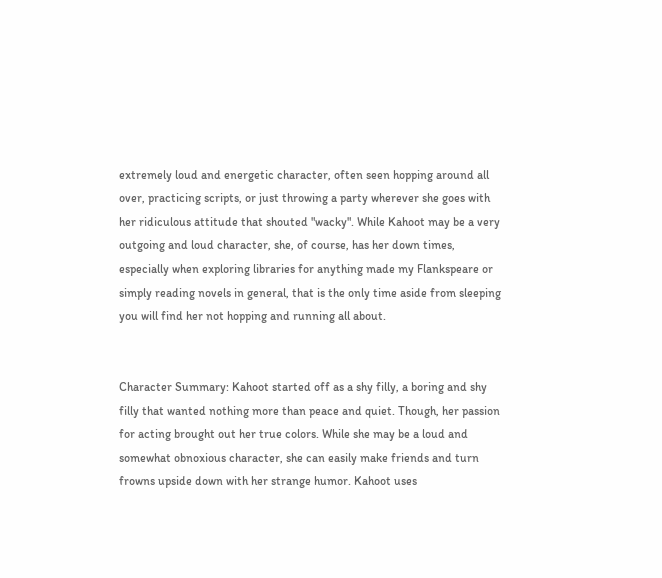extremely loud and energetic character, often seen hopping around all over, practicing scripts, or just throwing a party wherever she goes with her ridiculous attitude that shouted "wacky". While Kahoot may be a very outgoing and loud character, she, of course, has her down times, especially when exploring libraries for anything made my Flankspeare or simply reading novels in general, that is the only time aside from sleeping you will find her not hopping and running all about.


Character Summary: Kahoot started off as a shy filly, a boring and shy filly that wanted nothing more than peace and quiet. Though, her passion for acting brought out her true colors. While she may be a loud and somewhat obnoxious character, she can easily make friends and turn frowns upside down with her strange humor. Kahoot uses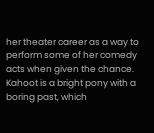her theater career as a way to perform some of her comedy acts when given the chance. Kahoot is a bright pony with a boring past, which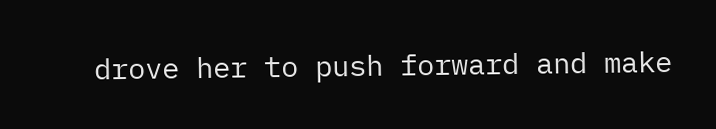drove her to push forward and make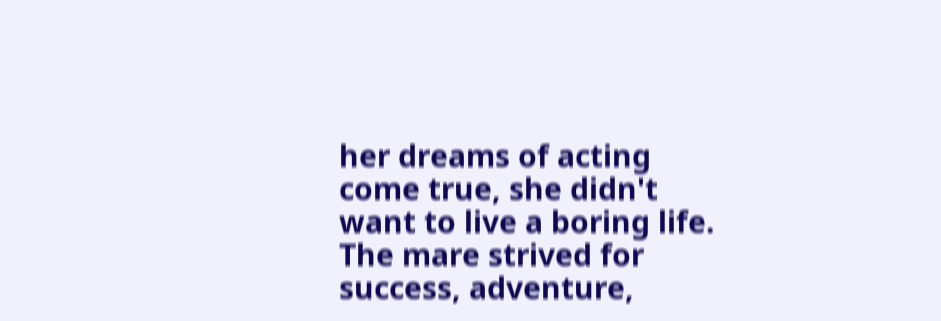her dreams of acting come true, she didn't want to live a boring life. The mare strived for success, adventure,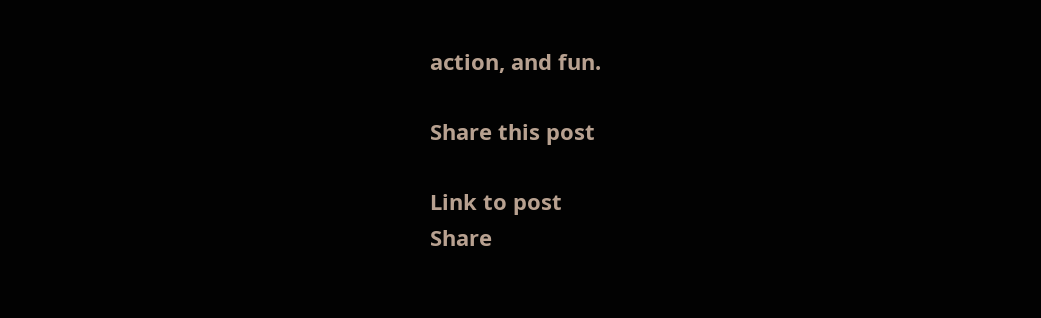action, and fun.

Share this post

Link to post
Share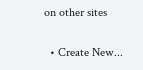on other sites

  • Create New...